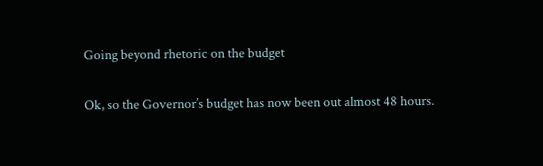Going beyond rhetoric on the budget

Ok, so the Governor’s budget has now been out almost 48 hours.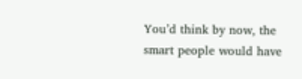You’d think by now, the smart people would have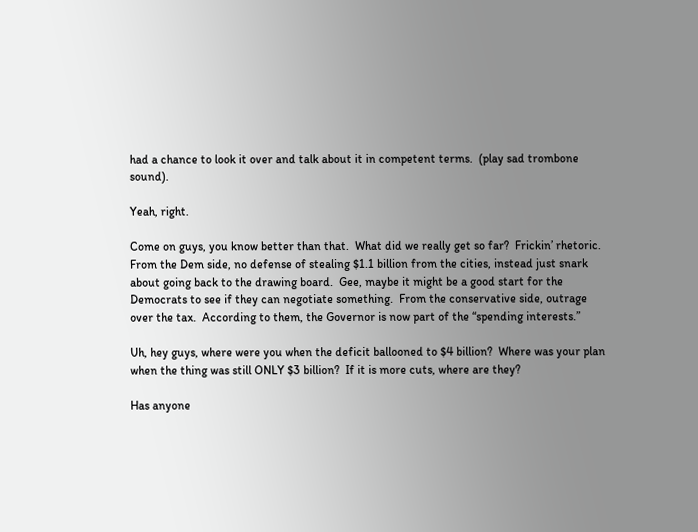had a chance to look it over and talk about it in competent terms.  (play sad trombone sound).

Yeah, right.

Come on guys, you know better than that.  What did we really get so far?  Frickin’ rhetoric.  From the Dem side, no defense of stealing $1.1 billion from the cities, instead just snark about going back to the drawing board.  Gee, maybe it might be a good start for the Democrats to see if they can negotiate something.  From the conservative side, outrage over the tax.  According to them, the Governor is now part of the “spending interests.”

Uh, hey guys, where were you when the deficit ballooned to $4 billion?  Where was your plan when the thing was still ONLY $3 billion?  If it is more cuts, where are they?

Has anyone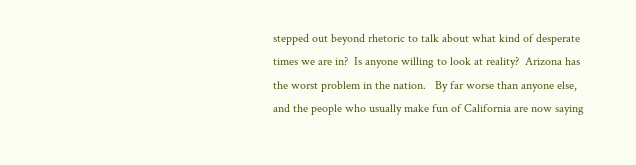stepped out beyond rhetoric to talk about what kind of desperate times we are in?  Is anyone willing to look at reality?  Arizona has the worst problem in the nation.   By far worse than anyone else, and the people who usually make fun of California are now saying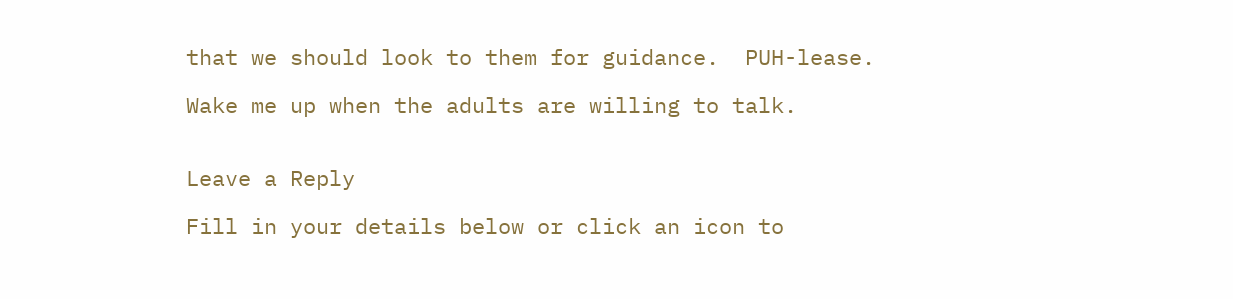that we should look to them for guidance.  PUH-lease.

Wake me up when the adults are willing to talk.


Leave a Reply

Fill in your details below or click an icon to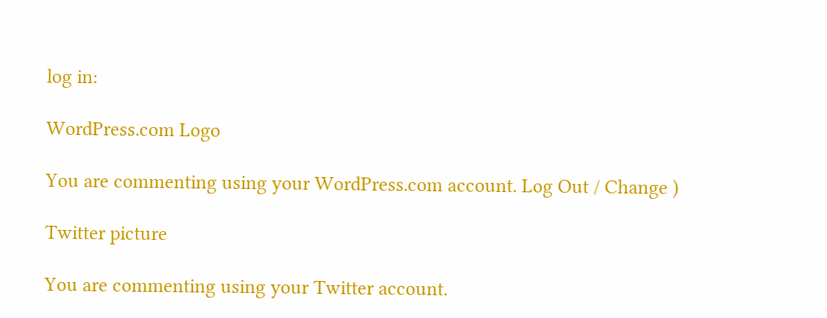log in:

WordPress.com Logo

You are commenting using your WordPress.com account. Log Out / Change )

Twitter picture

You are commenting using your Twitter account.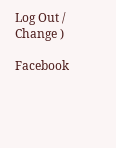Log Out / Change )

Facebook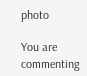photo

You are commenting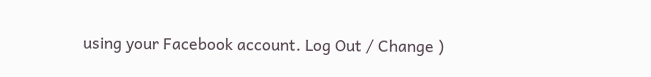using your Facebook account. Log Out / Change )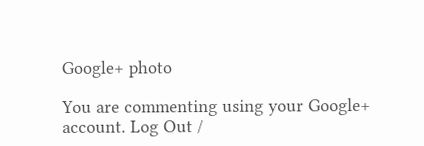Google+ photo

You are commenting using your Google+ account. Log Out /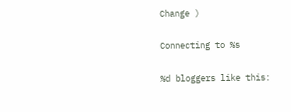Change )

Connecting to %s

%d bloggers like this: